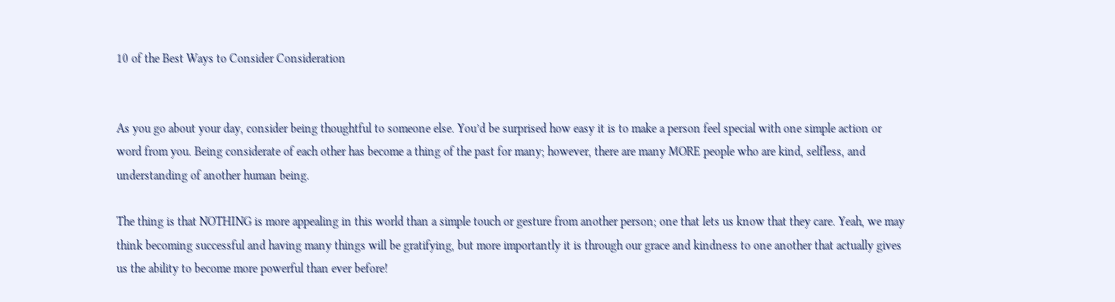10 of the Best Ways to Consider Consideration


As you go about your day, consider being thoughtful to someone else. You’d be surprised how easy it is to make a person feel special with one simple action or word from you. Being considerate of each other has become a thing of the past for many; however, there are many MORE people who are kind, selfless, and understanding of another human being.

The thing is that NOTHING is more appealing in this world than a simple touch or gesture from another person; one that lets us know that they care. Yeah, we may think becoming successful and having many things will be gratifying, but more importantly it is through our grace and kindness to one another that actually gives us the ability to become more powerful than ever before!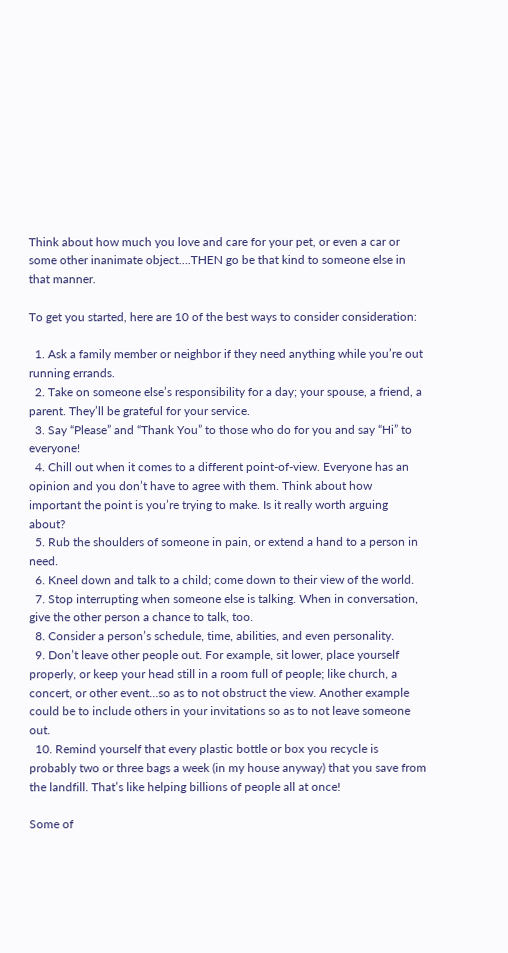Think about how much you love and care for your pet, or even a car or some other inanimate object….THEN go be that kind to someone else in that manner.

To get you started, here are 10 of the best ways to consider consideration:

  1. Ask a family member or neighbor if they need anything while you’re out running errands.
  2. Take on someone else’s responsibility for a day; your spouse, a friend, a parent. They’ll be grateful for your service.
  3. Say “Please” and “Thank You” to those who do for you and say “Hi” to everyone!
  4. Chill out when it comes to a different point-of-view. Everyone has an opinion and you don’t have to agree with them. Think about how important the point is you’re trying to make. Is it really worth arguing about?
  5. Rub the shoulders of someone in pain, or extend a hand to a person in need.
  6. Kneel down and talk to a child; come down to their view of the world.
  7. Stop interrupting when someone else is talking. When in conversation, give the other person a chance to talk, too.
  8. Consider a person’s schedule, time, abilities, and even personality.
  9. Don’t leave other people out. For example, sit lower, place yourself properly, or keep your head still in a room full of people; like church, a concert, or other event…so as to not obstruct the view. Another example could be to include others in your invitations so as to not leave someone out.
  10. Remind yourself that every plastic bottle or box you recycle is probably two or three bags a week (in my house anyway) that you save from the landfill. That’s like helping billions of people all at once!

Some of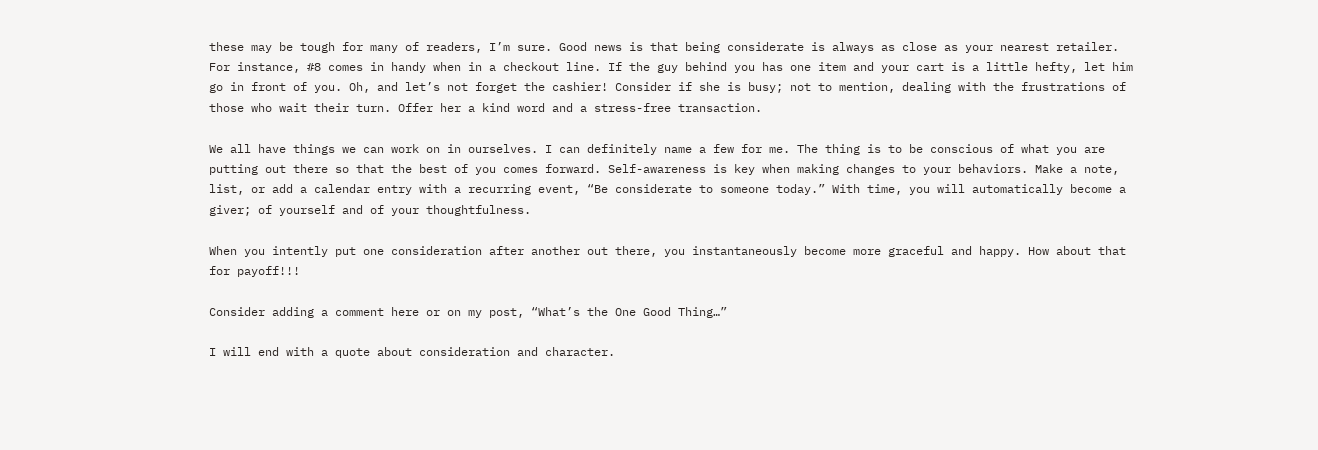these may be tough for many of readers, I’m sure. Good news is that being considerate is always as close as your nearest retailer. For instance, #8 comes in handy when in a checkout line. If the guy behind you has one item and your cart is a little hefty, let him go in front of you. Oh, and let’s not forget the cashier! Consider if she is busy; not to mention, dealing with the frustrations of those who wait their turn. Offer her a kind word and a stress-free transaction.

We all have things we can work on in ourselves. I can definitely name a few for me. The thing is to be conscious of what you are putting out there so that the best of you comes forward. Self-awareness is key when making changes to your behaviors. Make a note, list, or add a calendar entry with a recurring event, “Be considerate to someone today.” With time, you will automatically become a giver; of yourself and of your thoughtfulness.

When you intently put one consideration after another out there, you instantaneously become more graceful and happy. How about that for payoff!!!

Consider adding a comment here or on my post, “What’s the One Good Thing…”

I will end with a quote about consideration and character.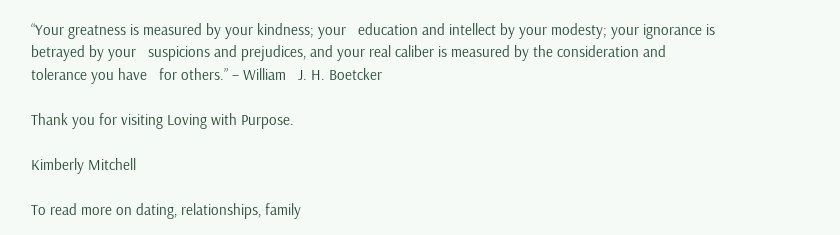“Your greatness is measured by your kindness; your   education and intellect by your modesty; your ignorance is betrayed by your   suspicions and prejudices, and your real caliber is measured by the consideration and tolerance you have   for others.” – William   J. H. Boetcker

Thank you for visiting Loving with Purpose.

Kimberly Mitchell

To read more on dating, relationships, family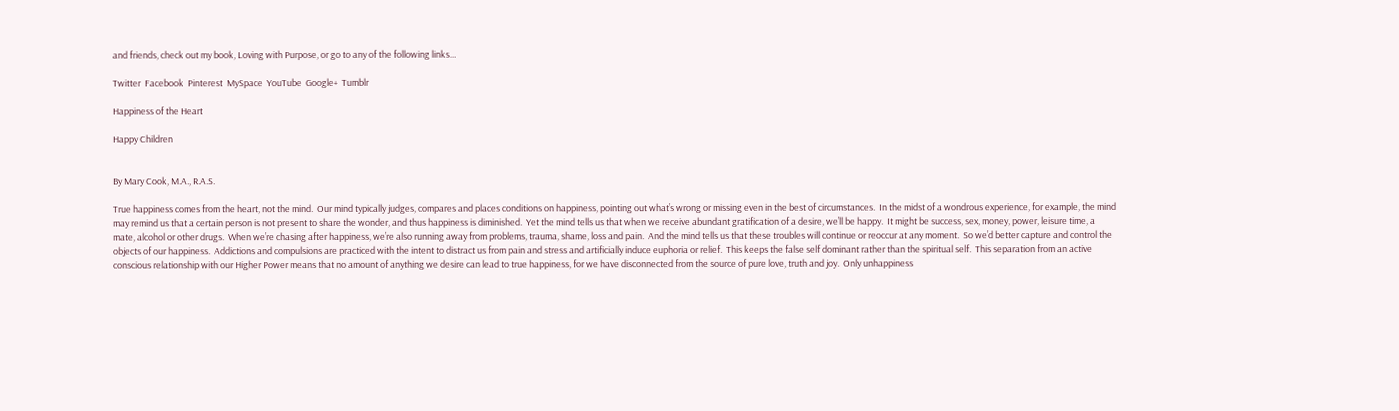and friends, check out my book, Loving with Purpose, or go to any of the following links…

Twitter  Facebook  Pinterest  MySpace  YouTube  Google+  Tumblr

Happiness of the Heart

Happy Children


By Mary Cook, M.A., R.A.S.

True happiness comes from the heart, not the mind.  Our mind typically judges, compares and places conditions on happiness, pointing out what’s wrong or missing even in the best of circumstances.  In the midst of a wondrous experience, for example, the mind may remind us that a certain person is not present to share the wonder, and thus happiness is diminished.  Yet the mind tells us that when we receive abundant gratification of a desire, we’ll be happy.  It might be success, sex, money, power, leisure time, a mate, alcohol or other drugs.  When we’re chasing after happiness, we’re also running away from problems, trauma, shame, loss and pain.  And the mind tells us that these troubles will continue or reoccur at any moment.  So we’d better capture and control the objects of our happiness.  Addictions and compulsions are practiced with the intent to distract us from pain and stress and artificially induce euphoria or relief.  This keeps the false self dominant rather than the spiritual self.  This separation from an active conscious relationship with our Higher Power means that no amount of anything we desire can lead to true happiness, for we have disconnected from the source of pure love, truth and joy.  Only unhappiness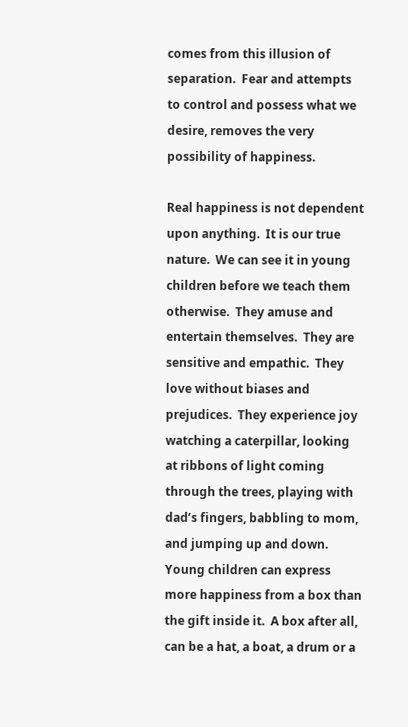comes from this illusion of separation.  Fear and attempts to control and possess what we desire, removes the very possibility of happiness.

Real happiness is not dependent upon anything.  It is our true nature.  We can see it in young children before we teach them otherwise.  They amuse and entertain themselves.  They are sensitive and empathic.  They love without biases and prejudices.  They experience joy watching a caterpillar, looking at ribbons of light coming through the trees, playing with dad’s fingers, babbling to mom, and jumping up and down.  Young children can express more happiness from a box than the gift inside it.  A box after all, can be a hat, a boat, a drum or a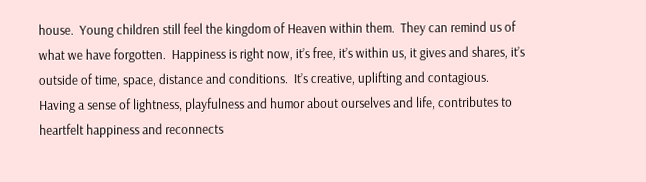house.  Young children still feel the kingdom of Heaven within them.  They can remind us of what we have forgotten.  Happiness is right now, it’s free, it’s within us, it gives and shares, it’s outside of time, space, distance and conditions.  It’s creative, uplifting and contagious.  Having a sense of lightness, playfulness and humor about ourselves and life, contributes to heartfelt happiness and reconnects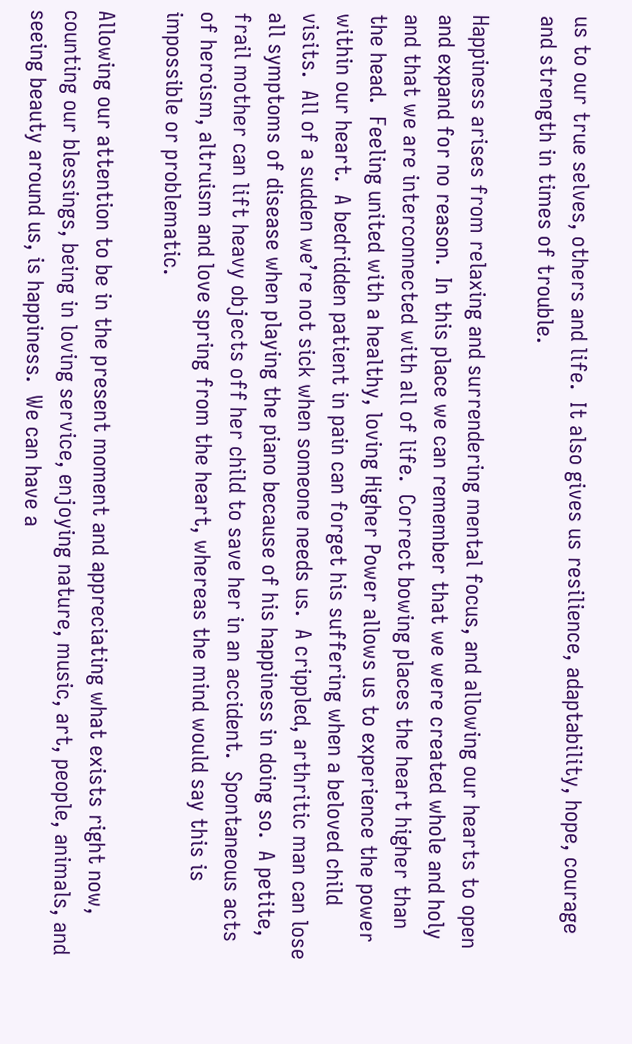us to our true selves, others and life.  It also gives us resilience, adaptability, hope, courage and strength in times of trouble.

Happiness arises from relaxing and surrendering mental focus, and allowing our hearts to open and expand for no reason.  In this place we can remember that we were created whole and holy and that we are interconnected with all of life.  Correct bowing places the heart higher than the head.  Feeling united with a healthy, loving Higher Power allows us to experience the power within our heart.  A bedridden patient in pain can forget his suffering when a beloved child visits.  All of a sudden we’re not sick when someone needs us.  A crippled, arthritic man can lose all symptoms of disease when playing the piano because of his happiness in doing so.  A petite, frail mother can lift heavy objects off her child to save her in an accident.  Spontaneous acts of heroism, altruism and love spring from the heart, whereas the mind would say this is impossible or problematic.

Allowing our attention to be in the present moment and appreciating what exists right now, counting our blessings, being in loving service, enjoying nature, music, art, people, animals, and seeing beauty around us, is happiness.  We can have a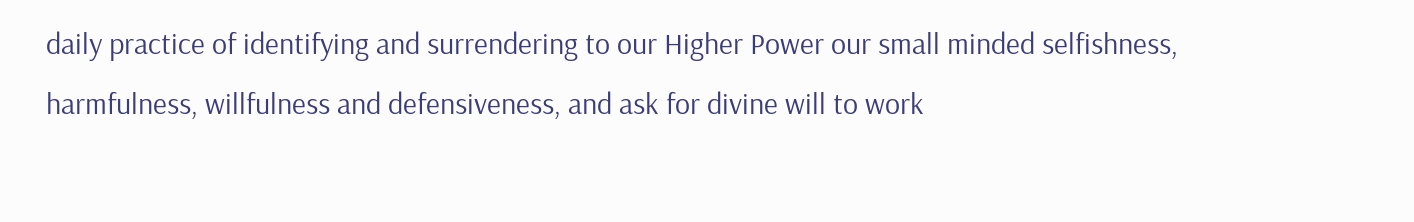daily practice of identifying and surrendering to our Higher Power our small minded selfishness, harmfulness, willfulness and defensiveness, and ask for divine will to work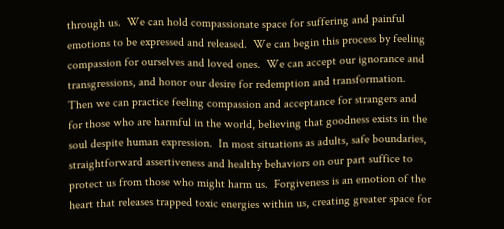through us.  We can hold compassionate space for suffering and painful emotions to be expressed and released.  We can begin this process by feeling compassion for ourselves and loved ones.  We can accept our ignorance and transgressions, and honor our desire for redemption and transformation.  Then we can practice feeling compassion and acceptance for strangers and for those who are harmful in the world, believing that goodness exists in the soul despite human expression.  In most situations as adults, safe boundaries, straightforward assertiveness and healthy behaviors on our part suffice to protect us from those who might harm us.  Forgiveness is an emotion of the heart that releases trapped toxic energies within us, creating greater space for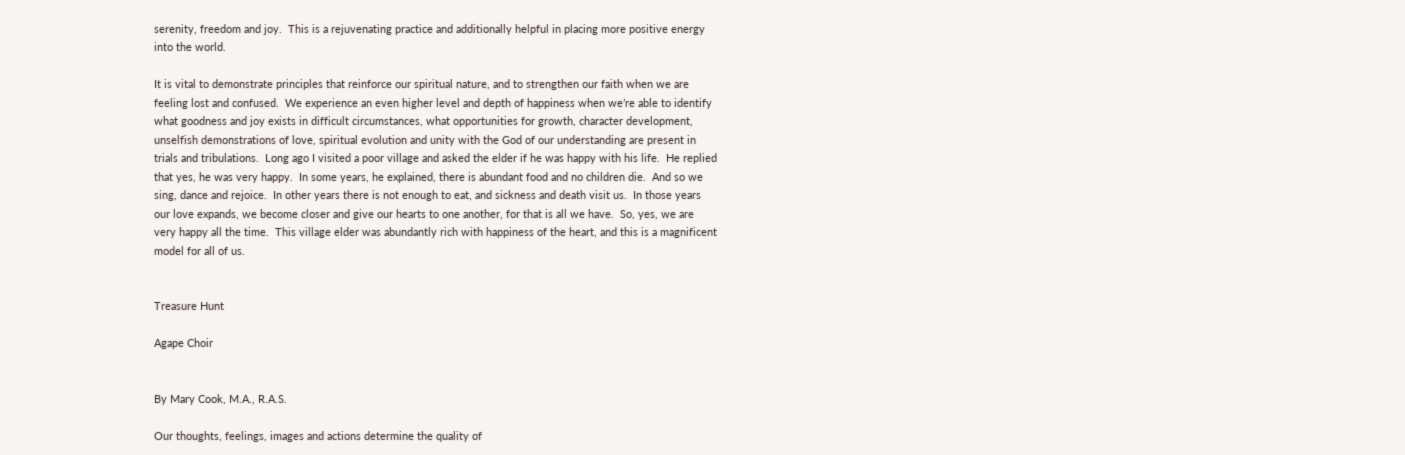serenity, freedom and joy.  This is a rejuvenating practice and additionally helpful in placing more positive energy into the world.

It is vital to demonstrate principles that reinforce our spiritual nature, and to strengthen our faith when we are feeling lost and confused.  We experience an even higher level and depth of happiness when we’re able to identify what goodness and joy exists in difficult circumstances, what opportunities for growth, character development, unselfish demonstrations of love, spiritual evolution and unity with the God of our understanding are present in trials and tribulations.  Long ago I visited a poor village and asked the elder if he was happy with his life.  He replied that yes, he was very happy.  In some years, he explained, there is abundant food and no children die.  And so we sing, dance and rejoice.  In other years there is not enough to eat, and sickness and death visit us.  In those years our love expands, we become closer and give our hearts to one another, for that is all we have.  So, yes, we are very happy all the time.  This village elder was abundantly rich with happiness of the heart, and this is a magnificent model for all of us.


Treasure Hunt

Agape Choir


By Mary Cook, M.A., R.A.S.

Our thoughts, feelings, images and actions determine the quality of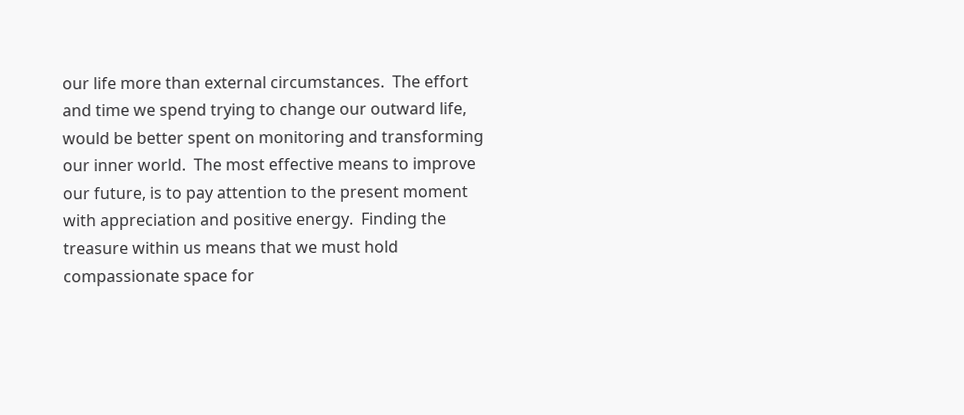our life more than external circumstances.  The effort and time we spend trying to change our outward life, would be better spent on monitoring and transforming our inner world.  The most effective means to improve our future, is to pay attention to the present moment with appreciation and positive energy.  Finding the treasure within us means that we must hold compassionate space for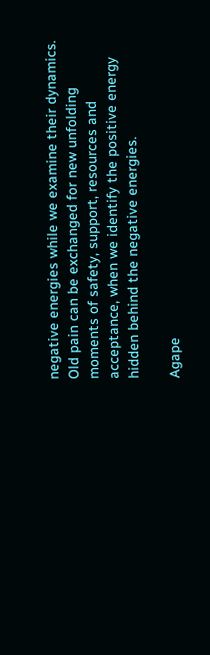negative energies while we examine their dynamics.  Old pain can be exchanged for new unfolding moments of safety, support, resources and acceptance, when we identify the positive energy hidden behind the negative energies.

Agape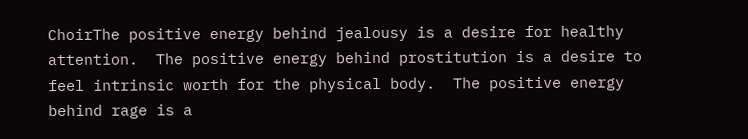ChoirThe positive energy behind jealousy is a desire for healthy attention.  The positive energy behind prostitution is a desire to feel intrinsic worth for the physical body.  The positive energy behind rage is a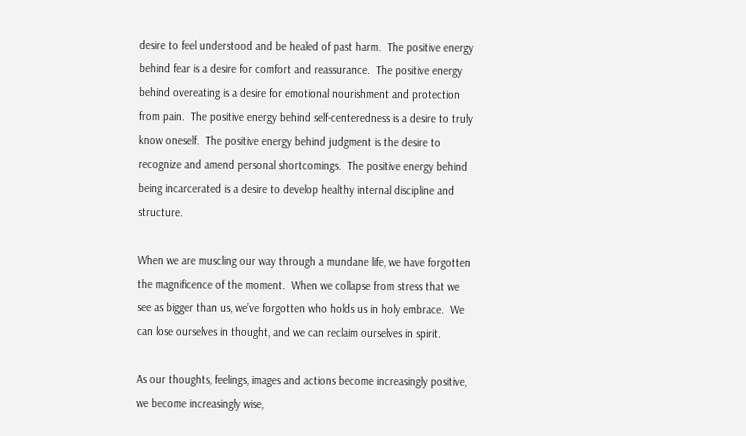desire to feel understood and be healed of past harm.  The positive energy behind fear is a desire for comfort and reassurance.  The positive energy behind overeating is a desire for emotional nourishment and protection from pain.  The positive energy behind self-centeredness is a desire to truly know oneself.  The positive energy behind judgment is the desire to recognize and amend personal shortcomings.  The positive energy behind being incarcerated is a desire to develop healthy internal discipline and structure.

When we are muscling our way through a mundane life, we have forgotten the magnificence of the moment.  When we collapse from stress that we see as bigger than us, we’ve forgotten who holds us in holy embrace.  We can lose ourselves in thought, and we can reclaim ourselves in spirit.

As our thoughts, feelings, images and actions become increasingly positive, we become increasingly wise,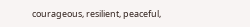courageous, resilient, peaceful,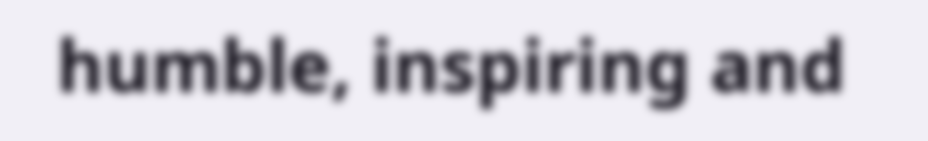humble, inspiring and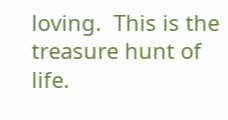loving.  This is the treasure hunt of life.